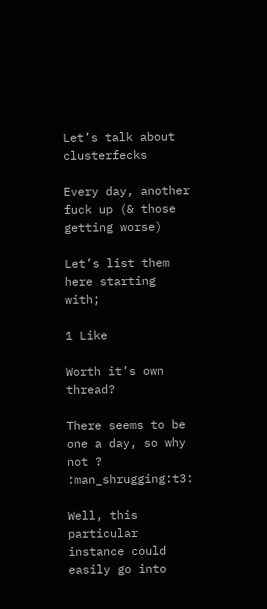Let’s talk about clusterfecks

Every day, another fuck up (& those getting worse)

Let’s list them here starting with;

1 Like

Worth it’s own thread?

There seems to be one a day, so why not ? :man_shrugging:t3:

Well, this particular instance could easily go into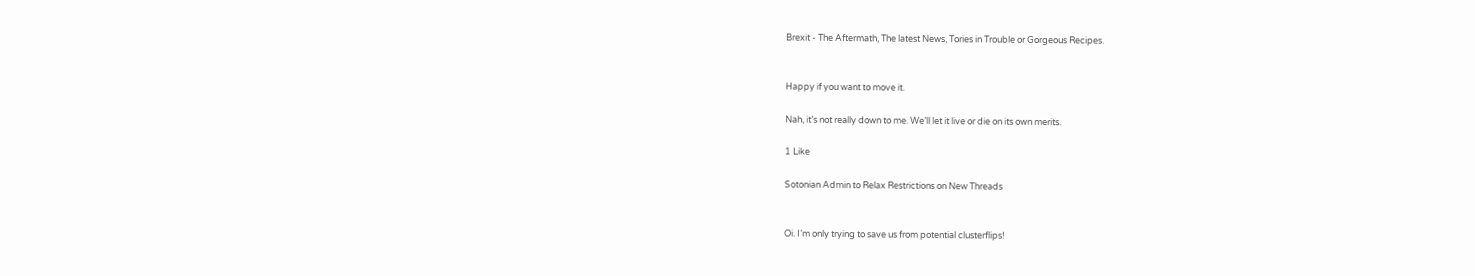Brexit - The Aftermath, The latest News, Tories in Trouble or Gorgeous Recipes.


Happy if you want to move it.

Nah, it’s not really down to me. We’ll let it live or die on its own merits.

1 Like

Sotonian Admin to Relax Restrictions on New Threads


Oi. I’m only trying to save us from potential clusterflips!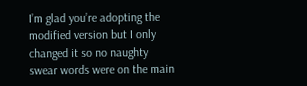I’m glad you’re adopting the modified version but I only changed it so no naughty swear words were on the main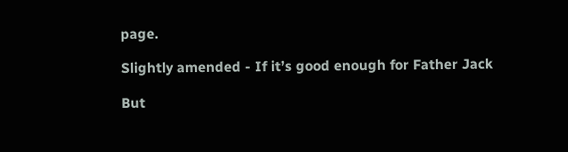page.

Slightly amended - If it’s good enough for Father Jack

But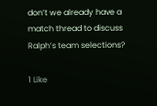don’t we already have a match thread to discuss Ralph’s team selections?

1 Like